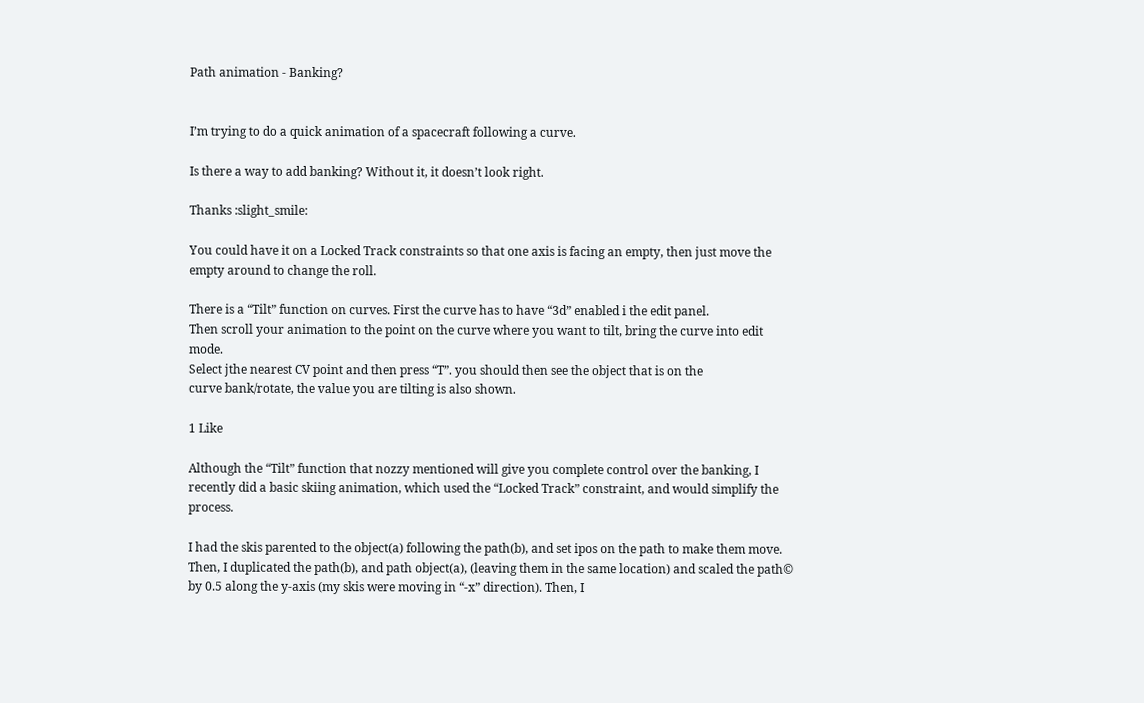Path animation - Banking?


I’m trying to do a quick animation of a spacecraft following a curve.

Is there a way to add banking? Without it, it doesn’t look right.

Thanks :slight_smile:

You could have it on a Locked Track constraints so that one axis is facing an empty, then just move the empty around to change the roll.

There is a “Tilt” function on curves. First the curve has to have “3d” enabled i the edit panel.
Then scroll your animation to the point on the curve where you want to tilt, bring the curve into edit mode.
Select jthe nearest CV point and then press “T”. you should then see the object that is on the
curve bank/rotate, the value you are tilting is also shown.

1 Like

Although the “Tilt” function that nozzy mentioned will give you complete control over the banking, I recently did a basic skiing animation, which used the “Locked Track” constraint, and would simplify the process.

I had the skis parented to the object(a) following the path(b), and set ipos on the path to make them move. Then, I duplicated the path(b), and path object(a), (leaving them in the same location) and scaled the path© by 0.5 along the y-axis (my skis were moving in “-x” direction). Then, I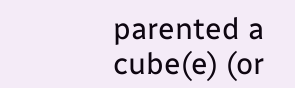parented a cube(e) (or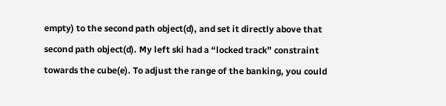empty) to the second path object(d), and set it directly above that second path object(d). My left ski had a “locked track” constraint towards the cube(e). To adjust the range of the banking, you could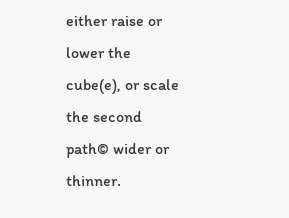either raise or lower the cube(e), or scale the second path© wider or thinner.